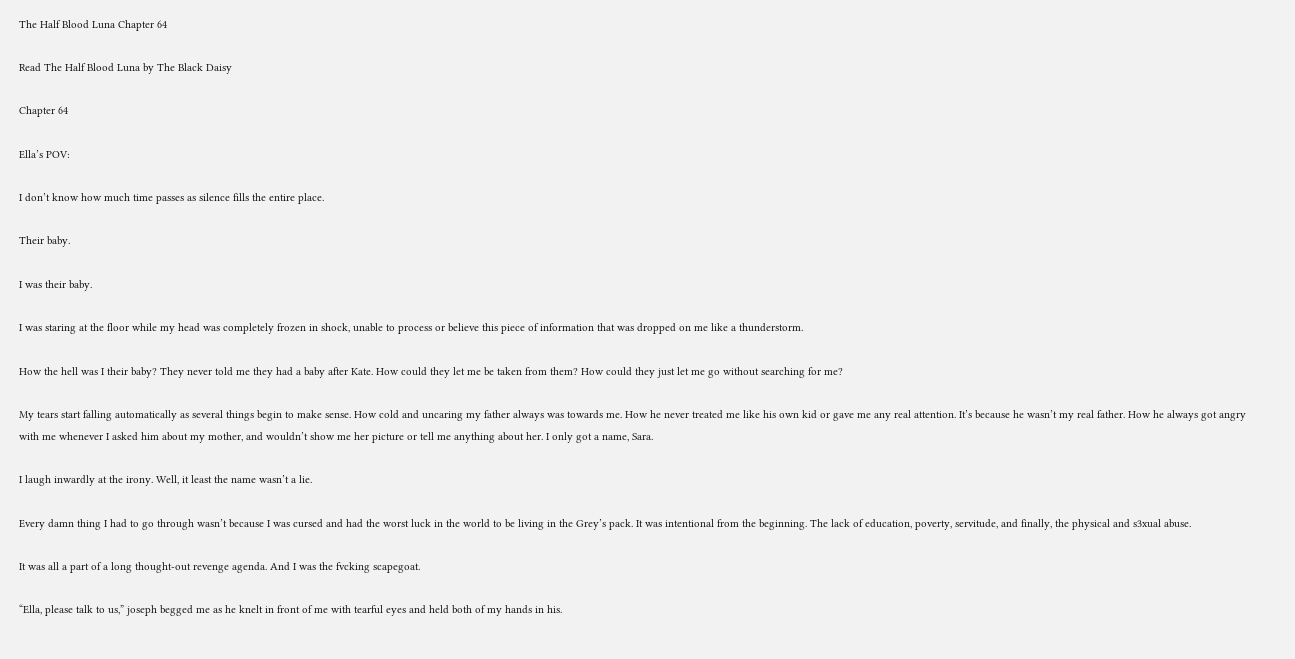The Half Blood Luna Chapter 64

Read The Half Blood Luna by The Black Daisy

Chapter 64

Ella’s POV:

I don’t know how much time passes as silence fills the entire place.

Their baby.

I was their baby.

I was staring at the floor while my head was completely frozen in shock, unable to process or believe this piece of information that was dropped on me like a thunderstorm.

How the hell was I their baby? They never told me they had a baby after Kate. How could they let me be taken from them? How could they just let me go without searching for me?

My tears start falling automatically as several things begin to make sense. How cold and uncaring my father always was towards me. How he never treated me like his own kid or gave me any real attention. It’s because he wasn’t my real father. How he always got angry with me whenever I asked him about my mother, and wouldn’t show me her picture or tell me anything about her. I only got a name, Sara.

I laugh inwardly at the irony. Well, it least the name wasn’t a lie.

Every damn thing I had to go through wasn’t because I was cursed and had the worst luck in the world to be living in the Grey’s pack. It was intentional from the beginning. The lack of education, poverty, servitude, and finally, the physical and s3xual abuse.

It was all a part of a long thought-out revenge agenda. And I was the fvcking scapegoat.

“Ella, please talk to us,” joseph begged me as he knelt in front of me with tearful eyes and held both of my hands in his.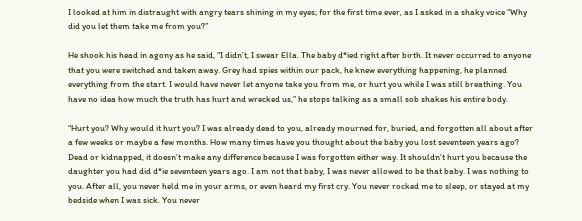I looked at him in distraught with angry tears shining in my eyes; for the first time ever, as I asked in a shaky voice “Why did you let them take me from you?”

He shook his head in agony as he said, “I didn’t, I swear Ella. The baby d*ied right after birth. It never occurred to anyone that you were switched and taken away. Grey had spies within our pack, he knew everything happening, he planned everything from the start. I would have never let anyone take you from me, or hurt you while I was still breathing. You have no idea how much the truth has hurt and wrecked us,” he stops talking as a small sob shakes his entire body.

“Hurt you? Why would it hurt you? I was already dead to you, already mourned for, buried, and forgotten all about after a few weeks or maybe a few months. How many times have you thought about the baby you lost seventeen years ago? Dead or kidnapped, it doesn’t make any difference because I was forgotten either way. It shouldn’t hurt you because the daughter you had did d*ie seventeen years ago. I am not that baby, I was never allowed to be that baby. I was nothing to you. After all, you never held me in your arms, or even heard my first cry. You never rocked me to sleep, or stayed at my bedside when I was sick. You never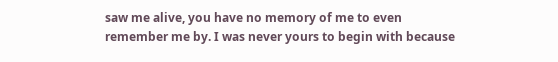saw me alive, you have no memory of me to even remember me by. I was never yours to begin with because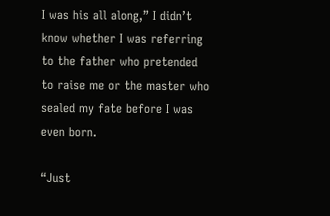I was his all along,” I didn’t know whether I was referring to the father who pretended to raise me or the master who sealed my fate before I was even born.

“Just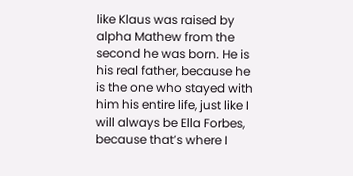like Klaus was raised by alpha Mathew from the second he was born. He is his real father, because he is the one who stayed with him his entire life, just like I will always be Ella Forbes, because that’s where I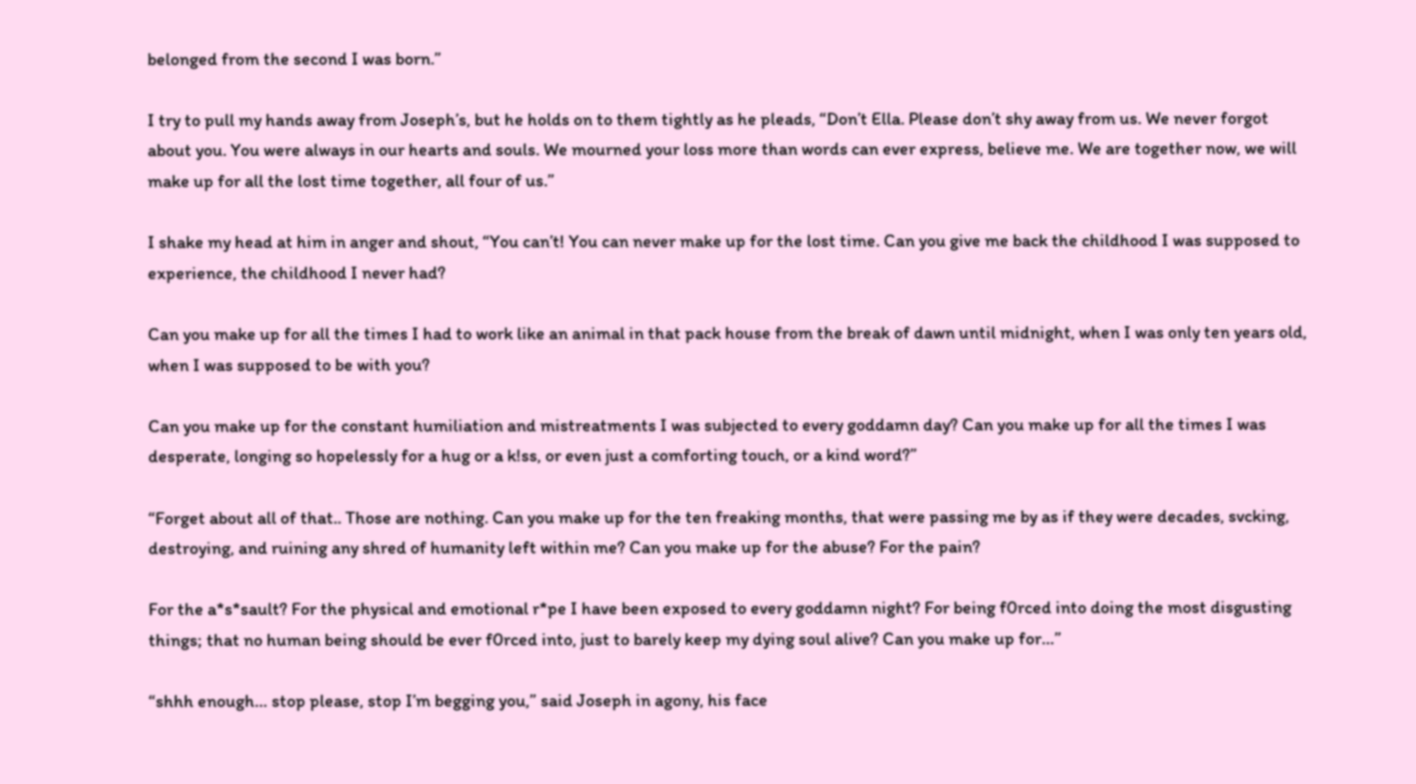belonged from the second I was born.”

I try to pull my hands away from Joseph’s, but he holds on to them tightly as he pleads, “Don’t Ella. Please don’t shy away from us. We never forgot about you. You were always in our hearts and souls. We mourned your loss more than words can ever express, believe me. We are together now, we will make up for all the lost time together, all four of us.”

I shake my head at him in anger and shout, “You can’t! You can never make up for the lost time. Can you give me back the childhood I was supposed to experience, the childhood I never had?

Can you make up for all the times I had to work like an animal in that pack house from the break of dawn until midnight, when I was only ten years old, when I was supposed to be with you?

Can you make up for the constant humiliation and mistreatments I was subjected to every goddamn day? Can you make up for all the times I was desperate, longing so hopelessly for a hug or a k!ss, or even just a comforting touch, or a kind word?”

“Forget about all of that.. Those are nothing. Can you make up for the ten freaking months, that were passing me by as if they were decades, svcking, destroying, and ruining any shred of humanity left within me? Can you make up for the abuse? For the pain?

For the a*s*sault? For the physical and emotional r*pe I have been exposed to every goddamn night? For being f0rced into doing the most disgusting things; that no human being should be ever f0rced into, just to barely keep my dying soul alive? Can you make up for…”

“shhh enough… stop please, stop I’m begging you,” said Joseph in agony, his face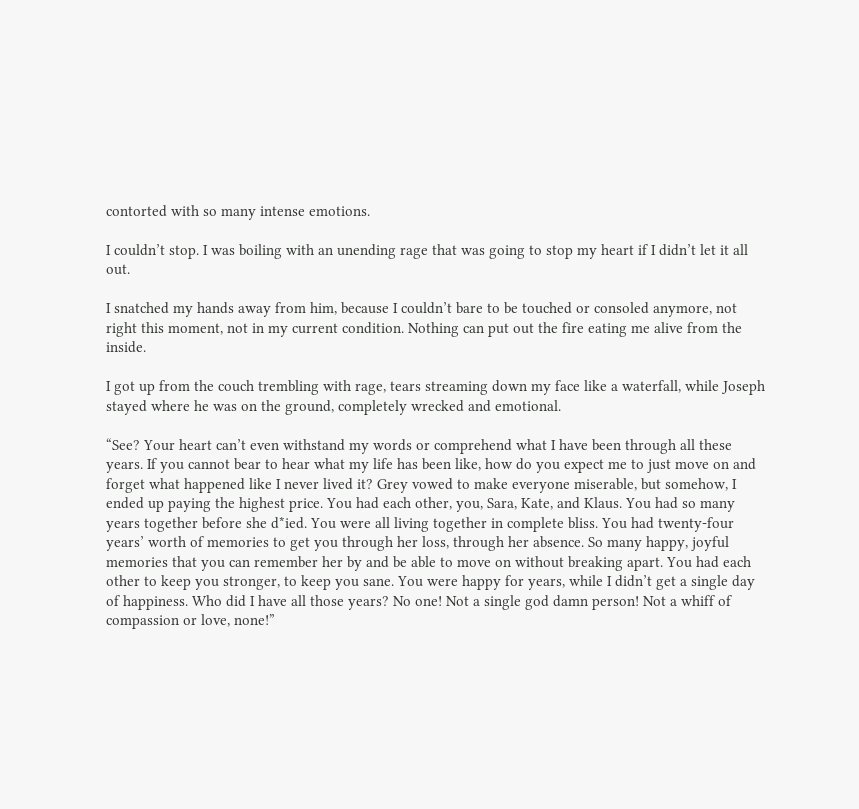contorted with so many intense emotions.

I couldn’t stop. I was boiling with an unending rage that was going to stop my heart if I didn’t let it all out.

I snatched my hands away from him, because I couldn’t bare to be touched or consoled anymore, not right this moment, not in my current condition. Nothing can put out the fire eating me alive from the inside.

I got up from the couch trembling with rage, tears streaming down my face like a waterfall, while Joseph stayed where he was on the ground, completely wrecked and emotional.

“See? Your heart can’t even withstand my words or comprehend what I have been through all these years. If you cannot bear to hear what my life has been like, how do you expect me to just move on and forget what happened like I never lived it? Grey vowed to make everyone miserable, but somehow, I ended up paying the highest price. You had each other, you, Sara, Kate, and Klaus. You had so many years together before she d*ied. You were all living together in complete bliss. You had twenty-four years’ worth of memories to get you through her loss, through her absence. So many happy, joyful memories that you can remember her by and be able to move on without breaking apart. You had each other to keep you stronger, to keep you sane. You were happy for years, while I didn’t get a single day of happiness. Who did I have all those years? No one! Not a single god damn person! Not a whiff of compassion or love, none!”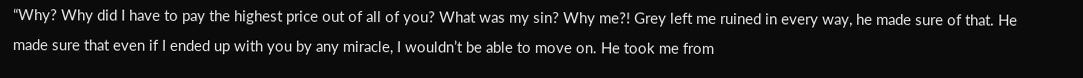“Why? Why did I have to pay the highest price out of all of you? What was my sin? Why me?! Grey left me ruined in every way, he made sure of that. He made sure that even if I ended up with you by any miracle, I wouldn’t be able to move on. He took me from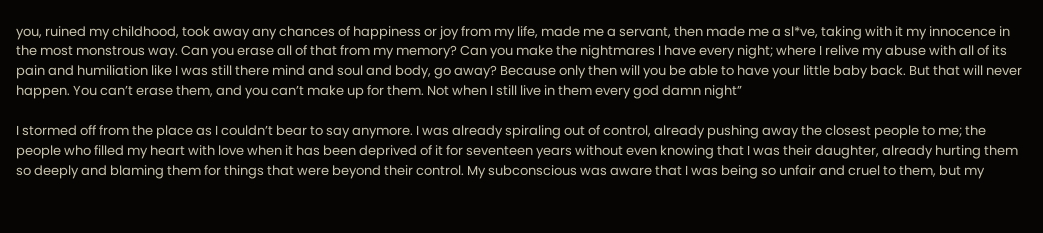you, ruined my childhood, took away any chances of happiness or joy from my life, made me a servant, then made me a sl*ve, taking with it my innocence in the most monstrous way. Can you erase all of that from my memory? Can you make the nightmares I have every night; where I relive my abuse with all of its pain and humiliation like I was still there mind and soul and body, go away? Because only then will you be able to have your little baby back. But that will never happen. You can’t erase them, and you can’t make up for them. Not when I still live in them every god damn night”

I stormed off from the place as I couldn’t bear to say anymore. I was already spiraling out of control, already pushing away the closest people to me; the people who filled my heart with love when it has been deprived of it for seventeen years without even knowing that I was their daughter, already hurting them so deeply and blaming them for things that were beyond their control. My subconscious was aware that I was being so unfair and cruel to them, but my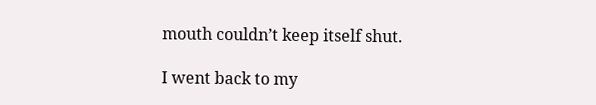mouth couldn’t keep itself shut.

I went back to my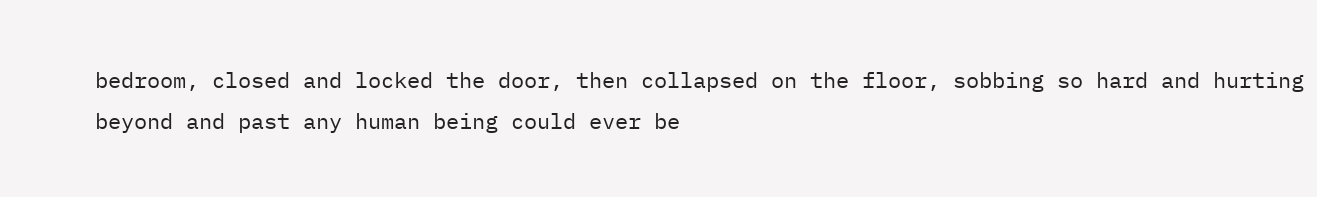bedroom, closed and locked the door, then collapsed on the floor, sobbing so hard and hurting beyond and past any human being could ever be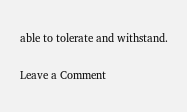able to tolerate and withstand.

Leave a Comment